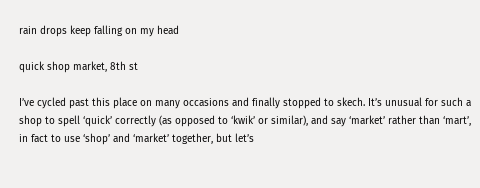rain drops keep falling on my head

quick shop market, 8th st

I’ve cycled past this place on many occasions and finally stopped to skech. It’s unusual for such a shop to spell ‘quick’ correctly (as opposed to ‘kwik’ or similar), and say ‘market’ rather than ‘mart’, in fact to use ‘shop’ and ‘market’ together, but let’s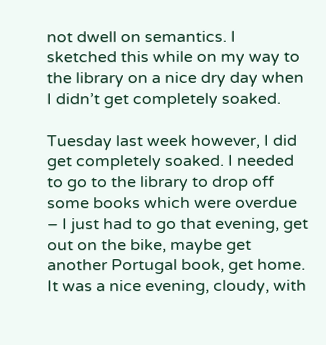not dwell on semantics. I sketched this while on my way to the library on a nice dry day when I didn’t get completely soaked.

Tuesday last week however, I did get completely soaked. I needed to go to the library to drop off some books which were overdue – I just had to go that evening, get out on the bike, maybe get another Portugal book, get home. It was a nice evening, cloudy, with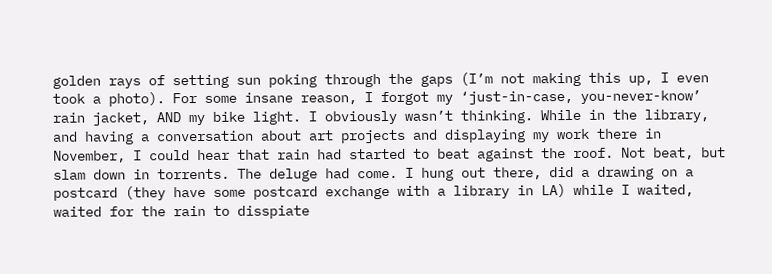golden rays of setting sun poking through the gaps (I’m not making this up, I even took a photo). For some insane reason, I forgot my ‘just-in-case, you-never-know’ rain jacket, AND my bike light. I obviously wasn’t thinking. While in the library, and having a conversation about art projects and displaying my work there in November, I could hear that rain had started to beat against the roof. Not beat, but slam down in torrents. The deluge had come. I hung out there, did a drawing on a postcard (they have some postcard exchange with a library in LA) while I waited, waited for the rain to disspiate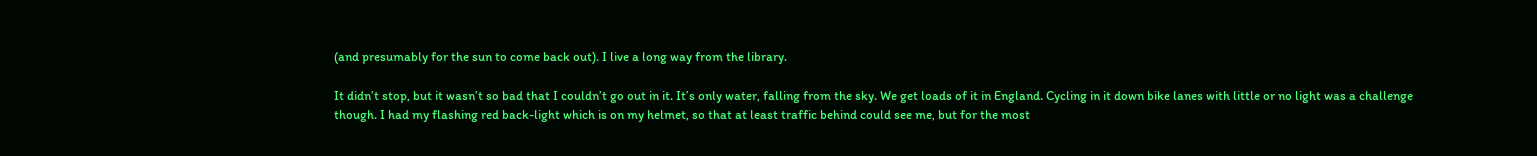(and presumably for the sun to come back out). I live a long way from the library.

It didn’t stop, but it wasn’t so bad that I couldn’t go out in it. It’s only water, falling from the sky. We get loads of it in England. Cycling in it down bike lanes with little or no light was a challenge though. I had my flashing red back-light which is on my helmet, so that at least traffic behind could see me, but for the most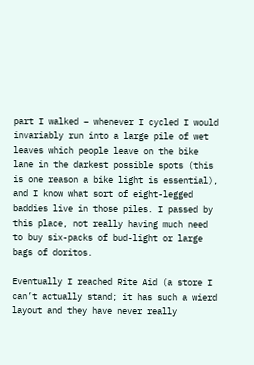part I walked – whenever I cycled I would invariably run into a large pile of wet leaves which people leave on the bike lane in the darkest possible spots (this is one reason a bike light is essential), and I know what sort of eight-legged baddies live in those piles. I passed by this place, not really having much need to buy six-packs of bud-light or large bags of doritos.

Eventually I reached Rite Aid (a store I can’t actually stand; it has such a wierd layout and they have never really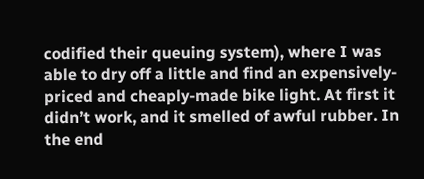codified their queuing system), where I was able to dry off a little and find an expensively-priced and cheaply-made bike light. At first it didn’t work, and it smelled of awful rubber. In the end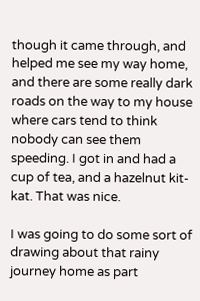though it came through, and helped me see my way home, and there are some really dark roads on the way to my house where cars tend to think nobody can see them speeding. I got in and had a cup of tea, and a hazelnut kit-kat. That was nice.

I was going to do some sort of drawing about that rainy journey home as part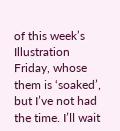of this week’s Illustration Friday, whose them is ‘soaked’, but I’ve not had the time. I’ll wait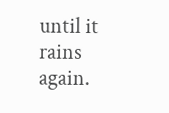until it rains again.